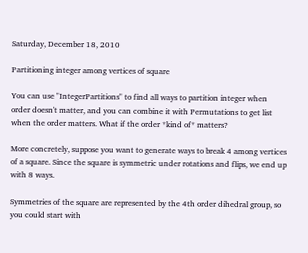Saturday, December 18, 2010

Partitioning integer among vertices of square

You can use "IntegerPartitions" to find all ways to partition integer when order doesn't matter, and you can combine it with Permutations to get list when the order matters. What if the order *kind of* matters?

More concretely, suppose you want to generate ways to break 4 among vertices of a square. Since the square is symmetric under rotations and flips, we end up with 8 ways.

Symmetries of the square are represented by the 4th order dihedral group, so you could start with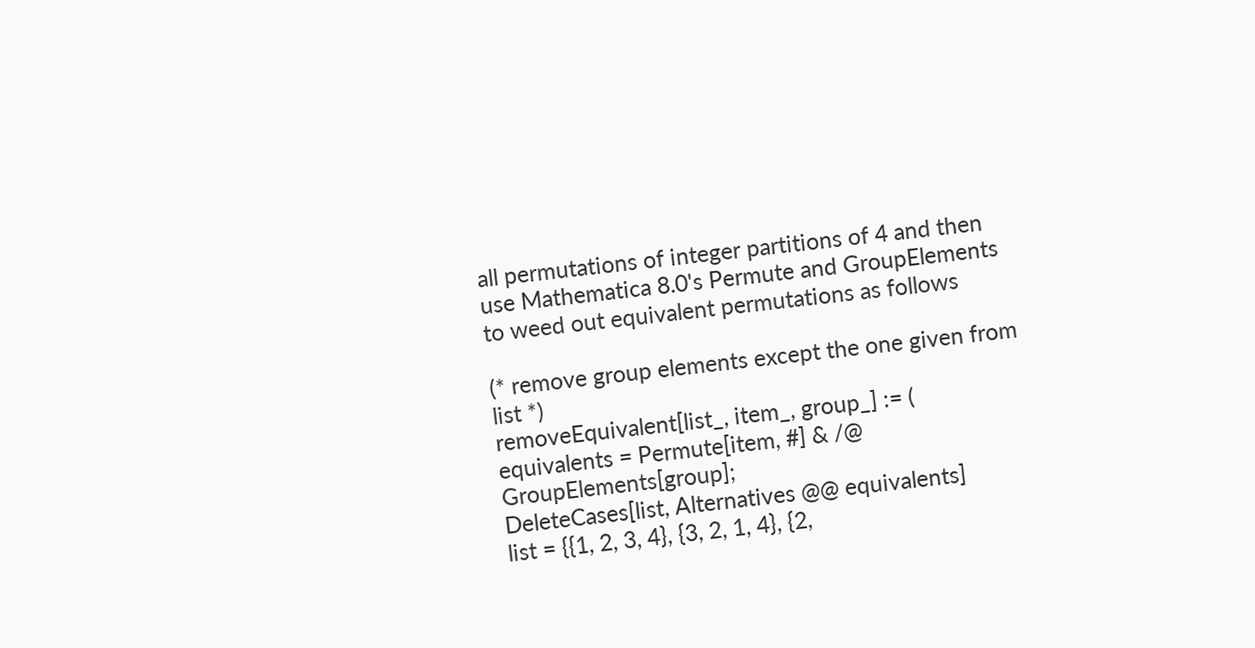all permutations of integer partitions of 4 and then use Mathematica 8.0's Permute and GroupElements to weed out equivalent permutations as follows

(* remove group elements except the one given from list *)
removeEquivalent[list_, item_, group_] := (
equivalents = Permute[item, #] & /@ GroupElements[group];
DeleteCases[list, Alternatives @@ equivalents]
list = {{1, 2, 3, 4}, {3, 2, 1, 4}, {2,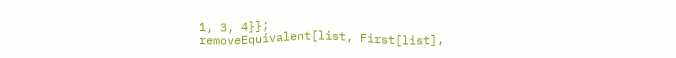1, 3, 4}};
removeEquivalent[list, First[list],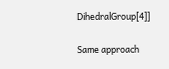DihedralGroup[4]]

Same approach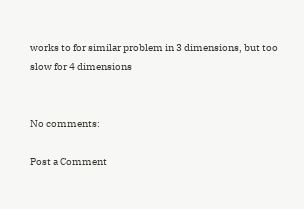works to for similar problem in 3 dimensions, but too slow for 4 dimensions


No comments:

Post a Comment